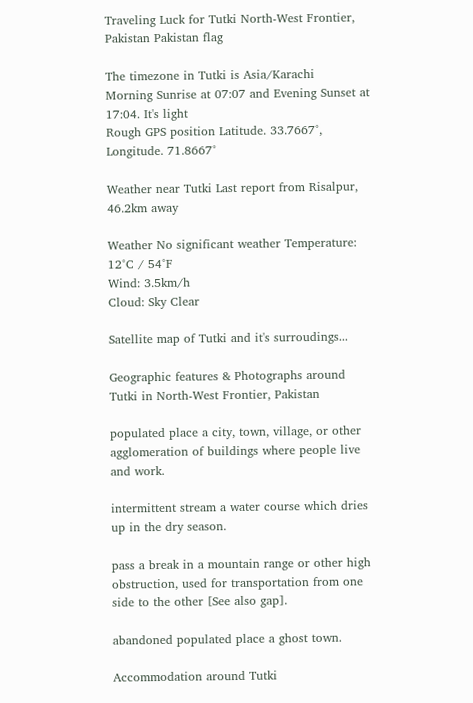Traveling Luck for Tutki North-West Frontier, Pakistan Pakistan flag

The timezone in Tutki is Asia/Karachi
Morning Sunrise at 07:07 and Evening Sunset at 17:04. It's light
Rough GPS position Latitude. 33.7667°, Longitude. 71.8667°

Weather near Tutki Last report from Risalpur, 46.2km away

Weather No significant weather Temperature: 12°C / 54°F
Wind: 3.5km/h
Cloud: Sky Clear

Satellite map of Tutki and it's surroudings...

Geographic features & Photographs around Tutki in North-West Frontier, Pakistan

populated place a city, town, village, or other agglomeration of buildings where people live and work.

intermittent stream a water course which dries up in the dry season.

pass a break in a mountain range or other high obstruction, used for transportation from one side to the other [See also gap].

abandoned populated place a ghost town.

Accommodation around Tutki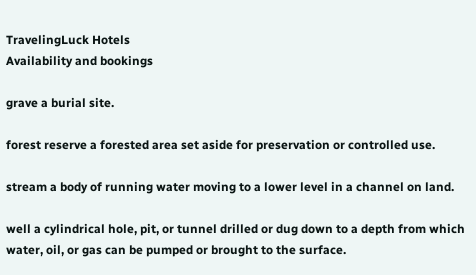TravelingLuck Hotels
Availability and bookings

grave a burial site.

forest reserve a forested area set aside for preservation or controlled use.

stream a body of running water moving to a lower level in a channel on land.

well a cylindrical hole, pit, or tunnel drilled or dug down to a depth from which water, oil, or gas can be pumped or brought to the surface.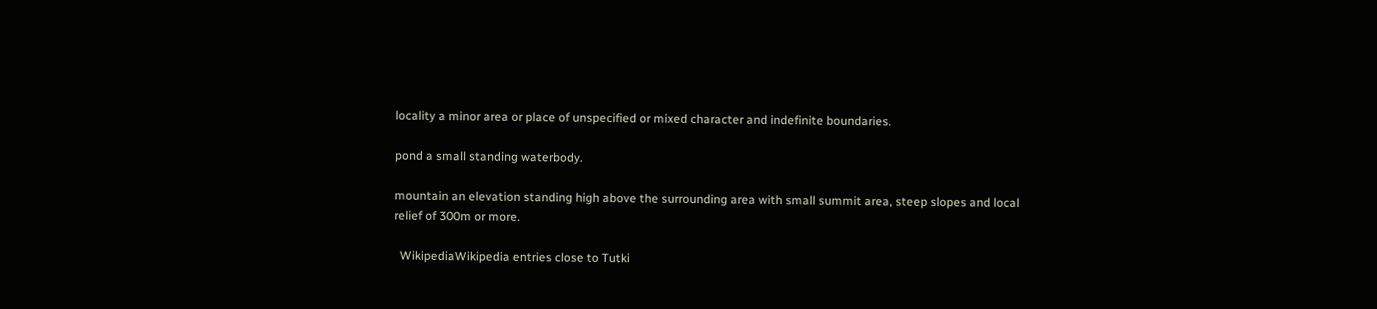locality a minor area or place of unspecified or mixed character and indefinite boundaries.

pond a small standing waterbody.

mountain an elevation standing high above the surrounding area with small summit area, steep slopes and local relief of 300m or more.

  WikipediaWikipedia entries close to Tutki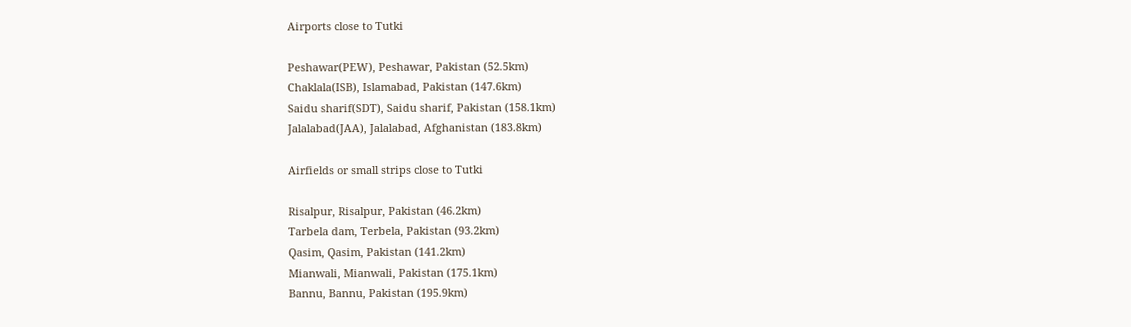Airports close to Tutki

Peshawar(PEW), Peshawar, Pakistan (52.5km)
Chaklala(ISB), Islamabad, Pakistan (147.6km)
Saidu sharif(SDT), Saidu sharif, Pakistan (158.1km)
Jalalabad(JAA), Jalalabad, Afghanistan (183.8km)

Airfields or small strips close to Tutki

Risalpur, Risalpur, Pakistan (46.2km)
Tarbela dam, Terbela, Pakistan (93.2km)
Qasim, Qasim, Pakistan (141.2km)
Mianwali, Mianwali, Pakistan (175.1km)
Bannu, Bannu, Pakistan (195.9km)